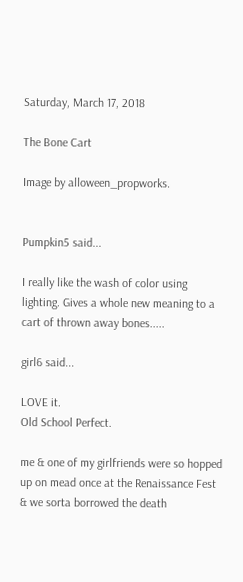Saturday, March 17, 2018

The Bone Cart

Image by alloween_propworks.


Pumpkin5 said...

I really like the wash of color using lighting. Gives a whole new meaning to a cart of thrown away bones.....

girl6 said...

LOVE it.
Old School Perfect.

me & one of my girlfriends were so hopped up on mead once at the Renaissance Fest & we sorta borrowed the death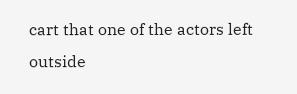cart that one of the actors left outside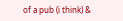of a pub (i think) &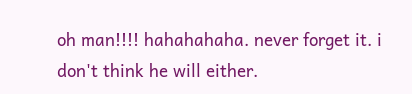oh man!!!! hahahahaha. never forget it. i don't think he will either.